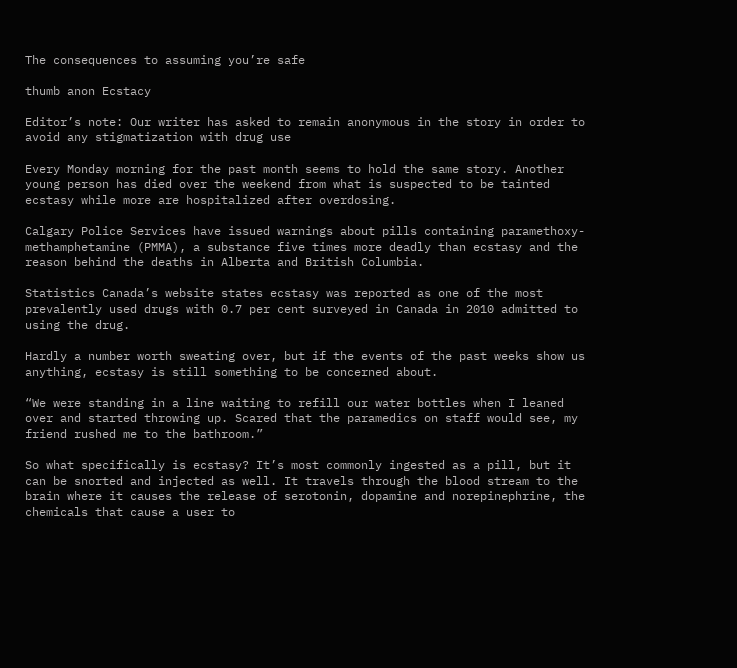The consequences to assuming you’re safe

thumb anon Ecstacy

Editor’s note: Our writer has asked to remain anonymous in the story in order to avoid any stigmatization with drug use

Every Monday morning for the past month seems to hold the same story. Another young person has died over the weekend from what is suspected to be tainted ecstasy while more are hospitalized after overdosing.

Calgary Police Services have issued warnings about pills containing paramethoxy-methamphetamine (PMMA), a substance five times more deadly than ecstasy and the reason behind the deaths in Alberta and British Columbia.

Statistics Canada’s website states ecstasy was reported as one of the most prevalently used drugs with 0.7 per cent surveyed in Canada in 2010 admitted to using the drug.

Hardly a number worth sweating over, but if the events of the past weeks show us anything, ecstasy is still something to be concerned about.

“We were standing in a line waiting to refill our water bottles when I leaned over and started throwing up. Scared that the paramedics on staff would see, my friend rushed me to the bathroom.”

So what specifically is ecstasy? It’s most commonly ingested as a pill, but it can be snorted and injected as well. It travels through the blood stream to the brain where it causes the release of serotonin, dopamine and norepinephrine, the chemicals that cause a user to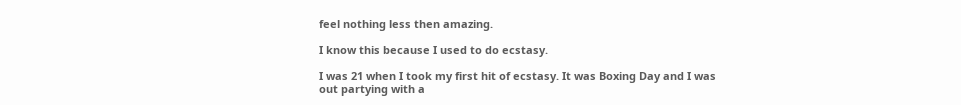feel nothing less then amazing.

I know this because I used to do ecstasy.

I was 21 when I took my first hit of ecstasy. It was Boxing Day and I was out partying with a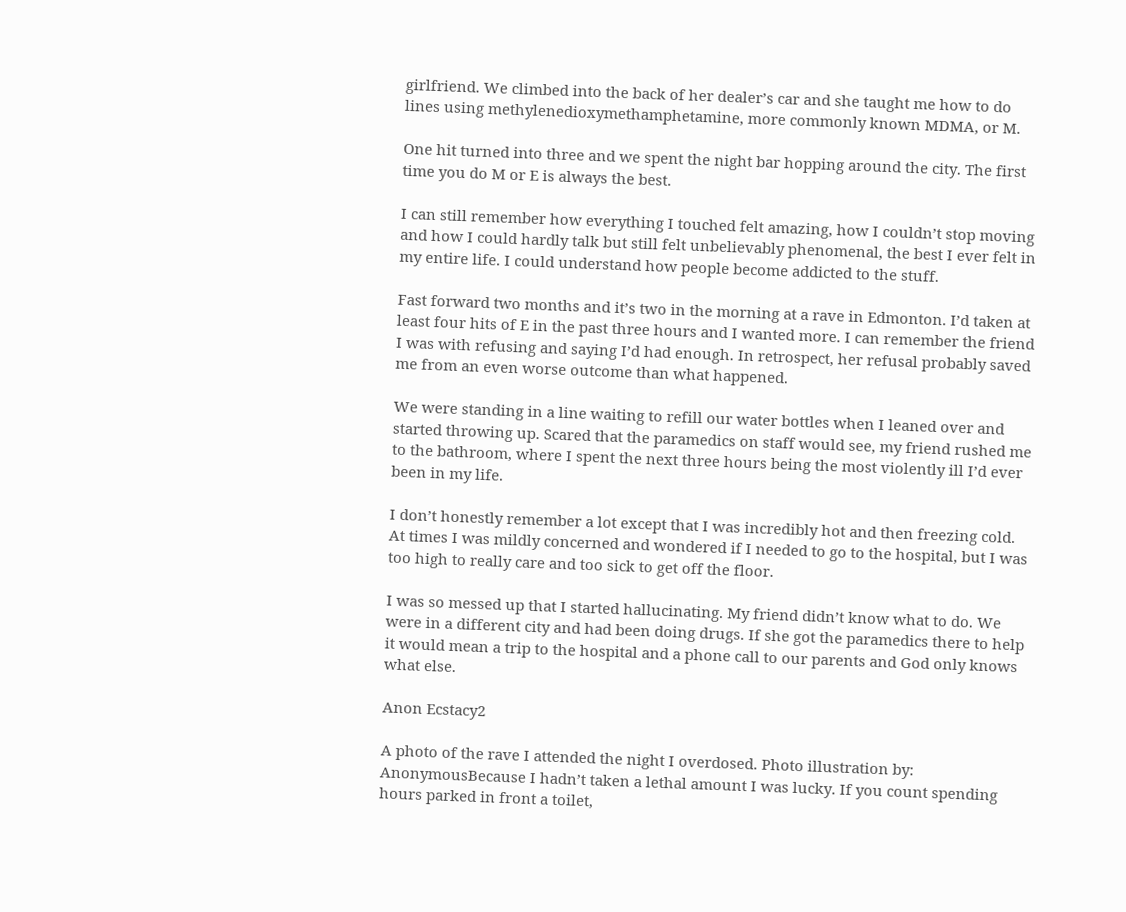girlfriend. We climbed into the back of her dealer’s car and she taught me how to do lines using methylenedioxymethamphetamine, more commonly known MDMA, or M.

One hit turned into three and we spent the night bar hopping around the city. The first time you do M or E is always the best.

I can still remember how everything I touched felt amazing, how I couldn’t stop moving and how I could hardly talk but still felt unbelievably phenomenal, the best I ever felt in my entire life. I could understand how people become addicted to the stuff.

Fast forward two months and it’s two in the morning at a rave in Edmonton. I’d taken at least four hits of E in the past three hours and I wanted more. I can remember the friend I was with refusing and saying I’d had enough. In retrospect, her refusal probably saved me from an even worse outcome than what happened.

We were standing in a line waiting to refill our water bottles when I leaned over and started throwing up. Scared that the paramedics on staff would see, my friend rushed me to the bathroom, where I spent the next three hours being the most violently ill I’d ever been in my life.

I don’t honestly remember a lot except that I was incredibly hot and then freezing cold. At times I was mildly concerned and wondered if I needed to go to the hospital, but I was too high to really care and too sick to get off the floor.

I was so messed up that I started hallucinating. My friend didn’t know what to do. We were in a different city and had been doing drugs. If she got the paramedics there to help it would mean a trip to the hospital and a phone call to our parents and God only knows what else.

Anon Ecstacy2

A photo of the rave I attended the night I overdosed. Photo illustration by: AnonymousBecause I hadn’t taken a lethal amount I was lucky. If you count spending hours parked in front a toilet,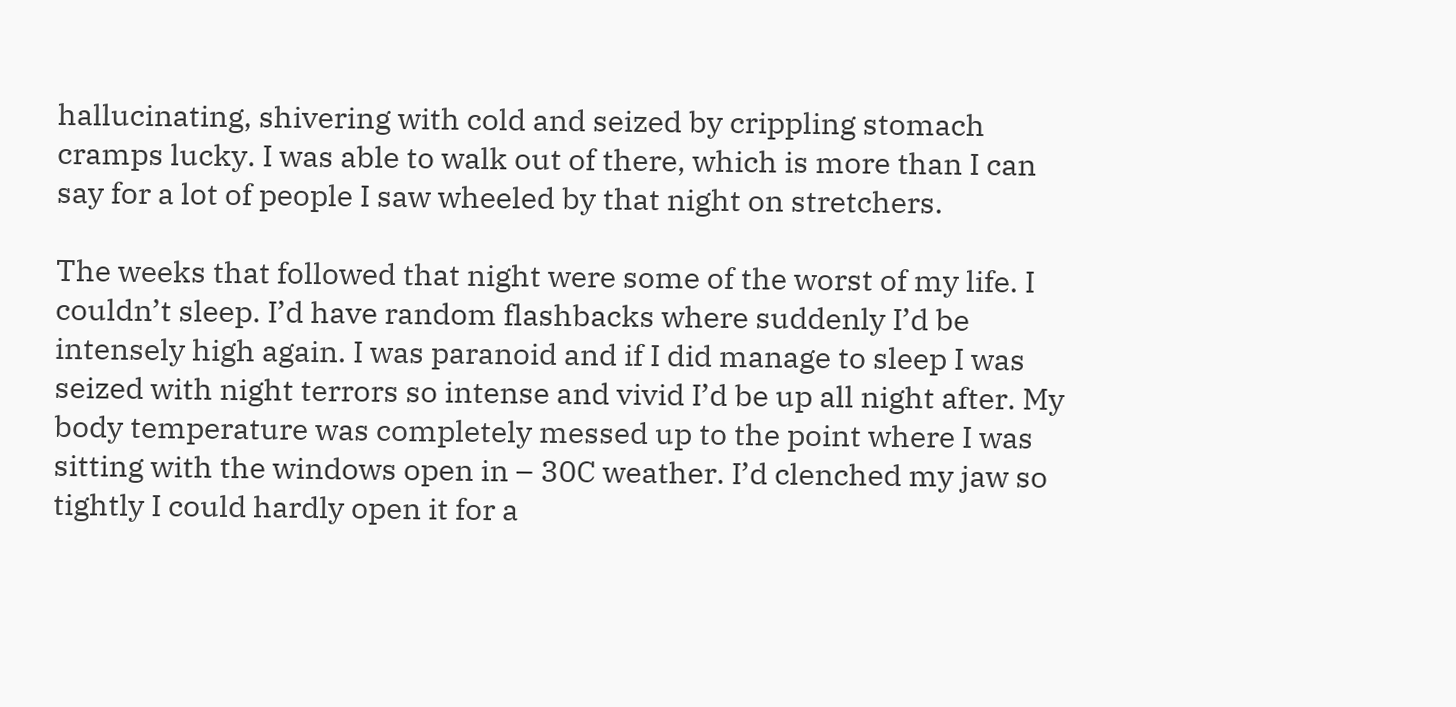hallucinating, shivering with cold and seized by crippling stomach cramps lucky. I was able to walk out of there, which is more than I can say for a lot of people I saw wheeled by that night on stretchers.

The weeks that followed that night were some of the worst of my life. I couldn’t sleep. I’d have random flashbacks where suddenly I’d be intensely high again. I was paranoid and if I did manage to sleep I was seized with night terrors so intense and vivid I’d be up all night after. My body temperature was completely messed up to the point where I was sitting with the windows open in – 30C weather. I’d clenched my jaw so tightly I could hardly open it for a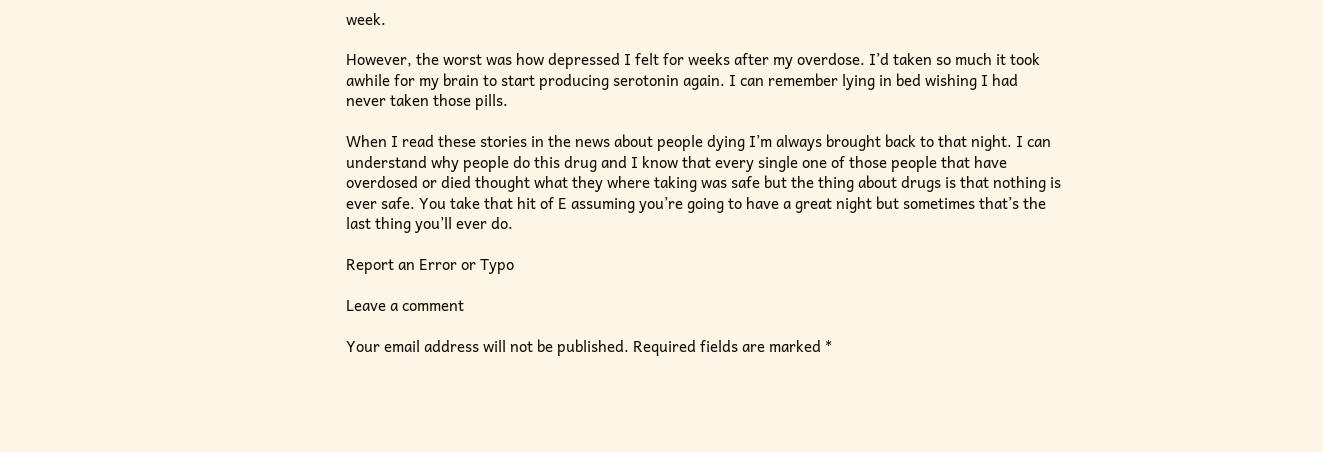week.

However, the worst was how depressed I felt for weeks after my overdose. I’d taken so much it took awhile for my brain to start producing serotonin again. I can remember lying in bed wishing I had never taken those pills.

When I read these stories in the news about people dying I’m always brought back to that night. I can understand why people do this drug and I know that every single one of those people that have overdosed or died thought what they where taking was safe but the thing about drugs is that nothing is ever safe. You take that hit of E assuming you’re going to have a great night but sometimes that’s the last thing you’ll ever do.

Report an Error or Typo

Leave a comment

Your email address will not be published. Required fields are marked *